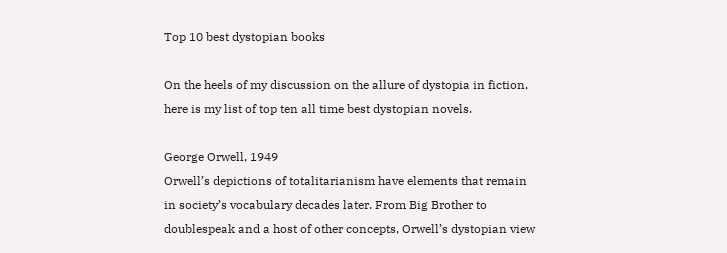Top 10 best dystopian books

On the heels of my discussion on the allure of dystopia in fiction, here is my list of top ten all time best dystopian novels.

George Orwell, 1949
Orwell’s depictions of totalitarianism have elements that remain in society’s vocabulary decades later. From Big Brother to doublespeak and a host of other concepts, Orwell’s dystopian view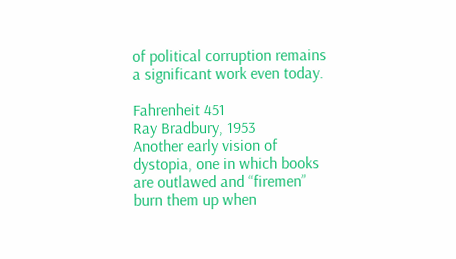of political corruption remains a significant work even today.

Fahrenheit 451
Ray Bradbury, 1953
Another early vision of dystopia, one in which books are outlawed and “firemen” burn them up when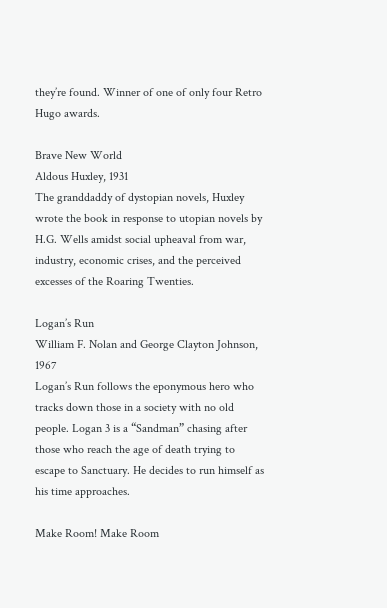they’re found. Winner of one of only four Retro Hugo awards.

Brave New World
Aldous Huxley, 1931
The granddaddy of dystopian novels, Huxley wrote the book in response to utopian novels by H.G. Wells amidst social upheaval from war, industry, economic crises, and the perceived excesses of the Roaring Twenties.

Logan’s Run
William F. Nolan and George Clayton Johnson, 1967
Logan’s Run follows the eponymous hero who tracks down those in a society with no old people. Logan 3 is a “Sandman” chasing after those who reach the age of death trying to escape to Sanctuary. He decides to run himself as his time approaches.

Make Room! Make Room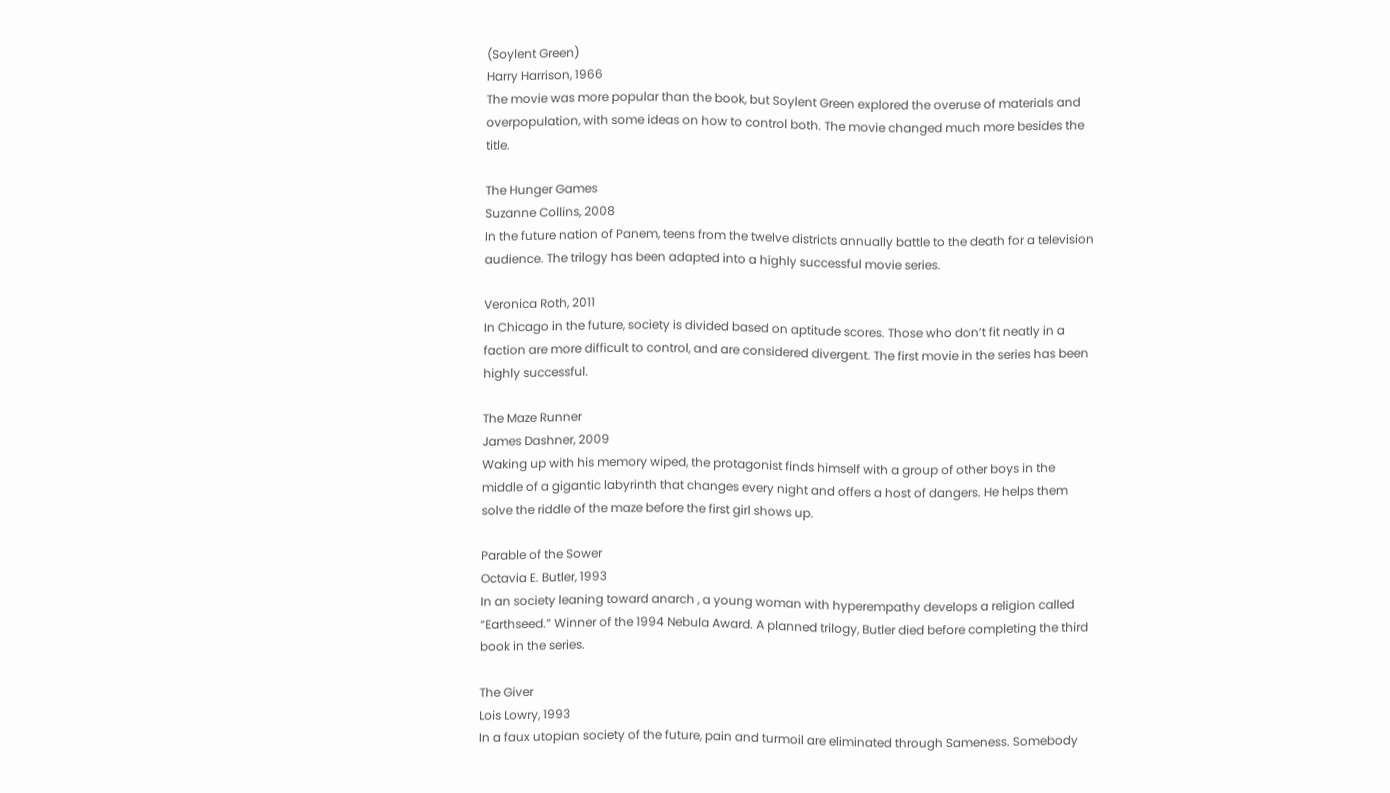(Soylent Green)
Harry Harrison, 1966
The movie was more popular than the book, but Soylent Green explored the overuse of materials and overpopulation, with some ideas on how to control both. The movie changed much more besides the title.

The Hunger Games
Suzanne Collins, 2008
In the future nation of Panem, teens from the twelve districts annually battle to the death for a television audience. The trilogy has been adapted into a highly successful movie series.

Veronica Roth, 2011
In Chicago in the future, society is divided based on aptitude scores. Those who don’t fit neatly in a faction are more difficult to control, and are considered divergent. The first movie in the series has been highly successful.

The Maze Runner
James Dashner, 2009
Waking up with his memory wiped, the protagonist finds himself with a group of other boys in the middle of a gigantic labyrinth that changes every night and offers a host of dangers. He helps them solve the riddle of the maze before the first girl shows up.

Parable of the Sower
Octavia E. Butler, 1993
In an society leaning toward anarch , a young woman with hyperempathy develops a religion called “Earthseed.” Winner of the 1994 Nebula Award. A planned trilogy, Butler died before completing the third book in the series.

The Giver
Lois Lowry, 1993
In a faux utopian society of the future, pain and turmoil are eliminated through Sameness. Somebody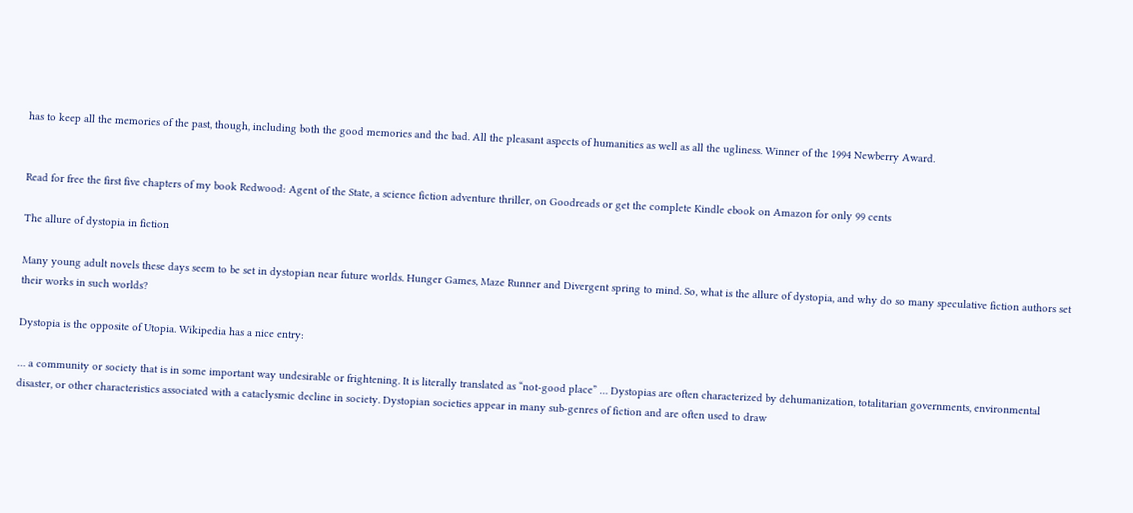has to keep all the memories of the past, though, including both the good memories and the bad. All the pleasant aspects of humanities as well as all the ugliness. Winner of the 1994 Newberry Award.


Read for free the first five chapters of my book Redwood: Agent of the State, a science fiction adventure thriller, on Goodreads or get the complete Kindle ebook on Amazon for only 99 cents

The allure of dystopia in fiction

Many young adult novels these days seem to be set in dystopian near future worlds. Hunger Games, Maze Runner and Divergent spring to mind. So, what is the allure of dystopia, and why do so many speculative fiction authors set their works in such worlds?

Dystopia is the opposite of Utopia. Wikipedia has a nice entry:

… a community or society that is in some important way undesirable or frightening. It is literally translated as “not-good place” … Dystopias are often characterized by dehumanization, totalitarian governments, environmental disaster, or other characteristics associated with a cataclysmic decline in society. Dystopian societies appear in many sub-genres of fiction and are often used to draw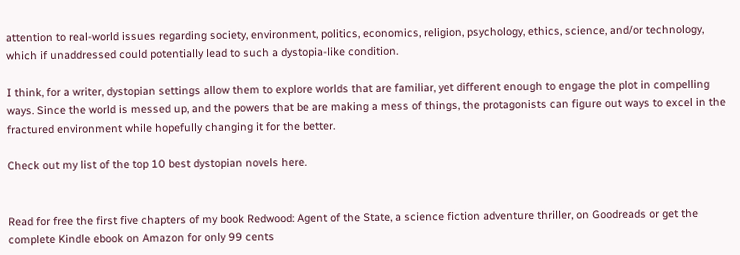attention to real-world issues regarding society, environment, politics, economics, religion, psychology, ethics, science, and/or technology, which if unaddressed could potentially lead to such a dystopia-like condition.

I think, for a writer, dystopian settings allow them to explore worlds that are familiar, yet different enough to engage the plot in compelling ways. Since the world is messed up, and the powers that be are making a mess of things, the protagonists can figure out ways to excel in the fractured environment while hopefully changing it for the better.

Check out my list of the top 10 best dystopian novels here.


Read for free the first five chapters of my book Redwood: Agent of the State, a science fiction adventure thriller, on Goodreads or get the complete Kindle ebook on Amazon for only 99 cents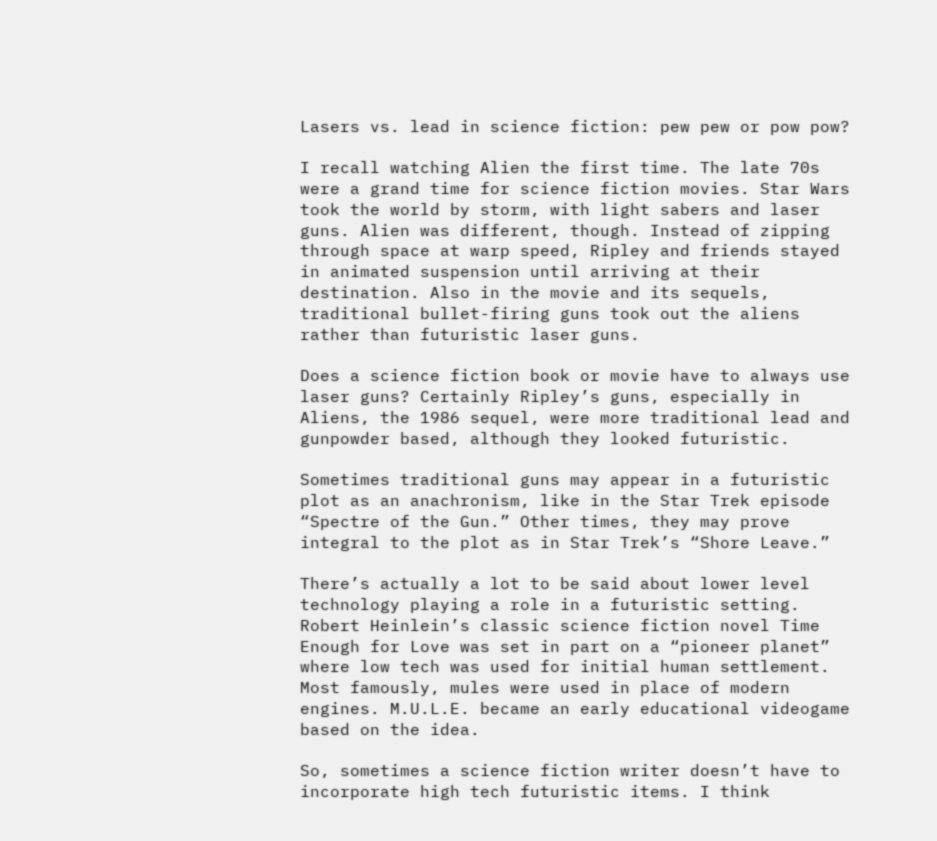Lasers vs. lead in science fiction: pew pew or pow pow?

I recall watching Alien the first time. The late 70s were a grand time for science fiction movies. Star Wars took the world by storm, with light sabers and laser guns. Alien was different, though. Instead of zipping through space at warp speed, Ripley and friends stayed in animated suspension until arriving at their destination. Also in the movie and its sequels, traditional bullet-firing guns took out the aliens rather than futuristic laser guns.

Does a science fiction book or movie have to always use laser guns? Certainly Ripley’s guns, especially in Aliens, the 1986 sequel, were more traditional lead and gunpowder based, although they looked futuristic.

Sometimes traditional guns may appear in a futuristic plot as an anachronism, like in the Star Trek episode “Spectre of the Gun.” Other times, they may prove integral to the plot as in Star Trek’s “Shore Leave.”

There’s actually a lot to be said about lower level technology playing a role in a futuristic setting. Robert Heinlein’s classic science fiction novel Time Enough for Love was set in part on a “pioneer planet” where low tech was used for initial human settlement. Most famously, mules were used in place of modern engines. M.U.L.E. became an early educational videogame based on the idea.

So, sometimes a science fiction writer doesn’t have to incorporate high tech futuristic items. I think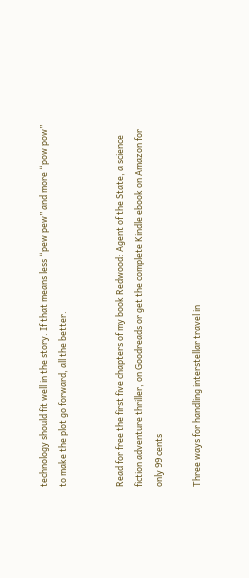technology should fit well in the story. If that means less “pew pew” and more “pow pow” to make the plot go forward, all the better.


Read for free the first five chapters of my book Redwood: Agent of the State, a science fiction adventure thriller, on Goodreads or get the complete Kindle ebook on Amazon for only 99 cents

Three ways for handling interstellar travel in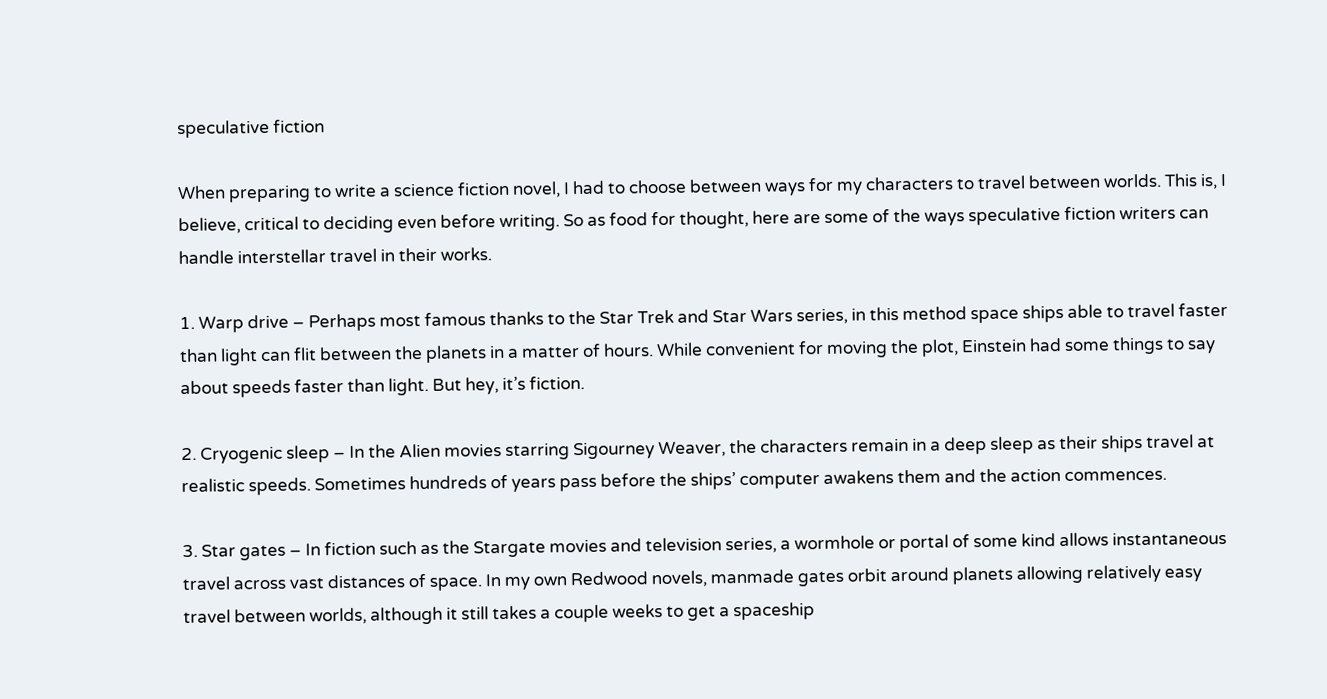speculative fiction

When preparing to write a science fiction novel, I had to choose between ways for my characters to travel between worlds. This is, I believe, critical to deciding even before writing. So as food for thought, here are some of the ways speculative fiction writers can handle interstellar travel in their works.

1. Warp drive – Perhaps most famous thanks to the Star Trek and Star Wars series, in this method space ships able to travel faster than light can flit between the planets in a matter of hours. While convenient for moving the plot, Einstein had some things to say about speeds faster than light. But hey, it’s fiction.

2. Cryogenic sleep – In the Alien movies starring Sigourney Weaver, the characters remain in a deep sleep as their ships travel at realistic speeds. Sometimes hundreds of years pass before the ships’ computer awakens them and the action commences.

3. Star gates – In fiction such as the Stargate movies and television series, a wormhole or portal of some kind allows instantaneous travel across vast distances of space. In my own Redwood novels, manmade gates orbit around planets allowing relatively easy travel between worlds, although it still takes a couple weeks to get a spaceship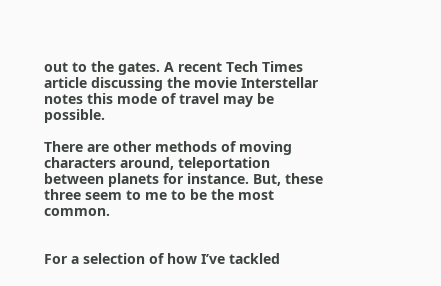out to the gates. A recent Tech Times article discussing the movie Interstellar notes this mode of travel may be possible.

There are other methods of moving characters around, teleportation between planets for instance. But, these three seem to me to be the most common.


For a selection of how I’ve tackled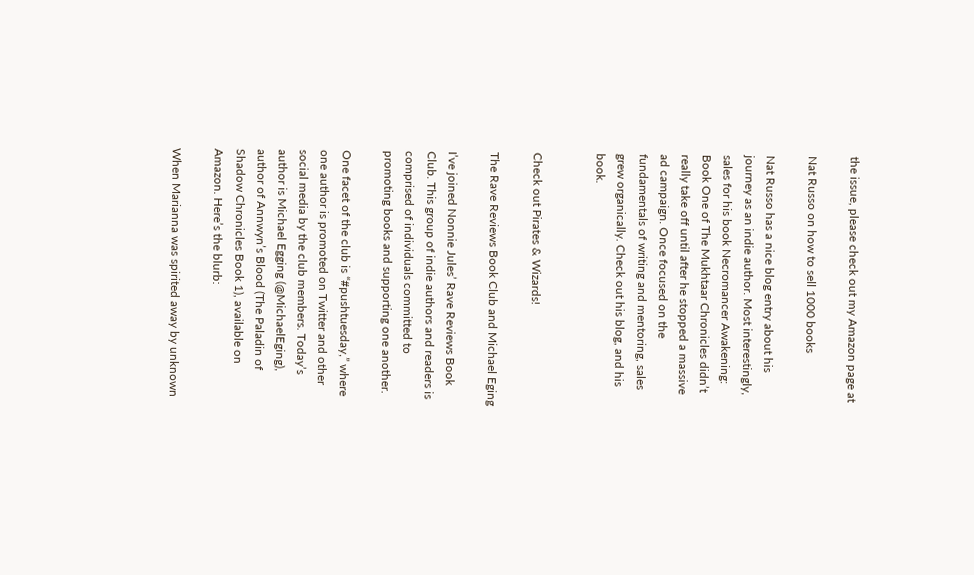the issue, please check out my Amazon page at

Nat Russo on how to sell 1000 books

Nat Russo has a nice blog entry about his journey as an indie author. Most interestingly, sales for his book Necromancer Awakening: Book One of The Mukhtaar Chronicles didn’t really take off until after he stopped a massive ad campaign. Once focused on the fundamentals of writing and mentoring, sales grew organically. Check out his blog, and his book.


Check out Pirates & Wizards!

The Rave Reviews Book Club and Michael Eging

I’ve joined Nonnie Jules’ Rave Reviews Book Club. This group of indie authors and readers is comprised of individuals committed to promoting books and supporting one another.

One facet of the club is “#pushtuesday,” where one author is promoted on Twitter and other social media by the club members. Today’s author is Michael Egging (@MichaelEging), author of Annwyn’s Blood (The Paladin of Shadow Chronicles Book 1), available on Amazon. Here’s the blurb:

When Marianna was spirited away by unknown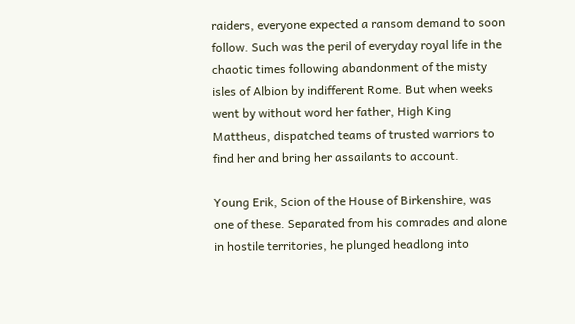raiders, everyone expected a ransom demand to soon follow. Such was the peril of everyday royal life in the chaotic times following abandonment of the misty isles of Albion by indifferent Rome. But when weeks went by without word her father, High King Mattheus, dispatched teams of trusted warriors to find her and bring her assailants to account.

Young Erik, Scion of the House of Birkenshire, was one of these. Separated from his comrades and alone in hostile territories, he plunged headlong into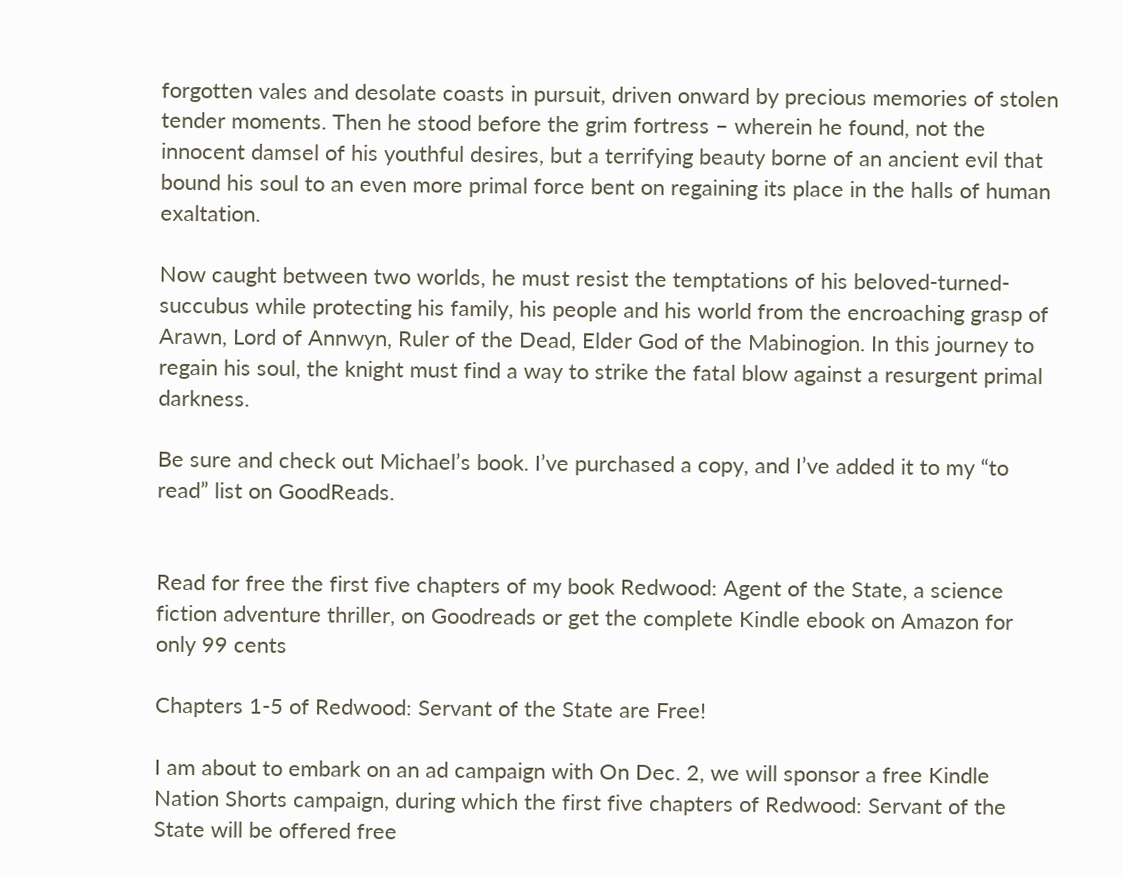forgotten vales and desolate coasts in pursuit, driven onward by precious memories of stolen tender moments. Then he stood before the grim fortress – wherein he found, not the innocent damsel of his youthful desires, but a terrifying beauty borne of an ancient evil that bound his soul to an even more primal force bent on regaining its place in the halls of human exaltation.

Now caught between two worlds, he must resist the temptations of his beloved-turned-succubus while protecting his family, his people and his world from the encroaching grasp of Arawn, Lord of Annwyn, Ruler of the Dead, Elder God of the Mabinogion. In this journey to regain his soul, the knight must find a way to strike the fatal blow against a resurgent primal darkness.

Be sure and check out Michael’s book. I’ve purchased a copy, and I’ve added it to my “to read” list on GoodReads.


Read for free the first five chapters of my book Redwood: Agent of the State, a science fiction adventure thriller, on Goodreads or get the complete Kindle ebook on Amazon for only 99 cents

Chapters 1-5 of Redwood: Servant of the State are Free!

I am about to embark on an ad campaign with On Dec. 2, we will sponsor a free Kindle Nation Shorts campaign, during which the first five chapters of Redwood: Servant of the State will be offered free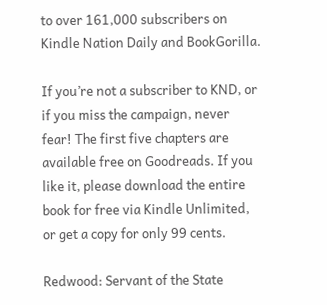to over 161,000 subscribers on Kindle Nation Daily and BookGorilla.

If you’re not a subscriber to KND, or if you miss the campaign, never fear! The first five chapters are available free on Goodreads. If you like it, please download the entire book for free via Kindle Unlimited, or get a copy for only 99 cents.

Redwood: Servant of the State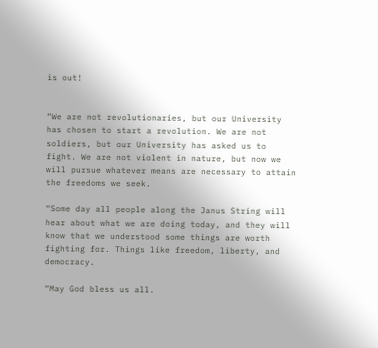is out!


“We are not revolutionaries, but our University has chosen to start a revolution. We are not soldiers, but our University has asked us to fight. We are not violent in nature, but now we will pursue whatever means are necessary to attain the freedoms we seek.

“Some day all people along the Janus String will hear about what we are doing today, and they will know that we understood some things are worth fighting for. Things like freedom, liberty, and democracy.

“May God bless us all.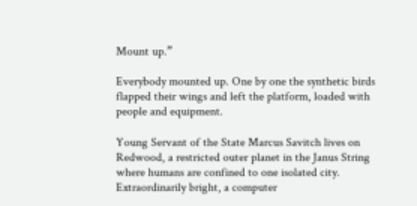Mount up.”

Everybody mounted up. One by one the synthetic birds flapped their wings and left the platform, loaded with people and equipment.

Young Servant of the State Marcus Savitch lives on Redwood, a restricted outer planet in the Janus String where humans are confined to one isolated city. Extraordinarily bright, a computer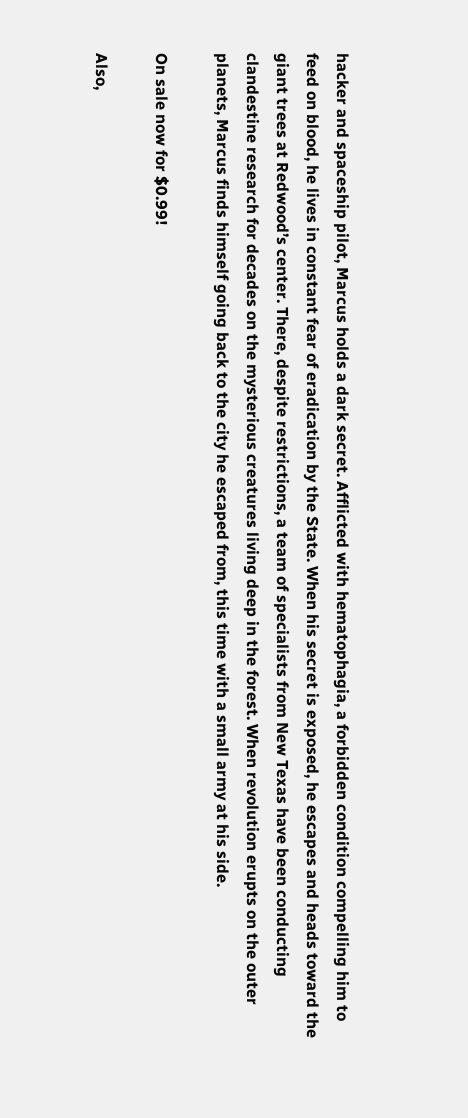hacker and spaceship pilot, Marcus holds a dark secret. Afflicted with hematophagia, a forbidden condition compelling him to feed on blood, he lives in constant fear of eradication by the State. When his secret is exposed, he escapes and heads toward the giant trees at Redwood’s center. There, despite restrictions, a team of specialists from New Texas have been conducting clandestine research for decades on the mysterious creatures living deep in the forest. When revolution erupts on the outer planets, Marcus finds himself going back to the city he escaped from, this time with a small army at his side.

On sale now for $0.99!

Also,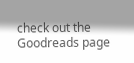check out the Goodreads page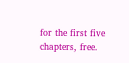for the first five chapters, free.